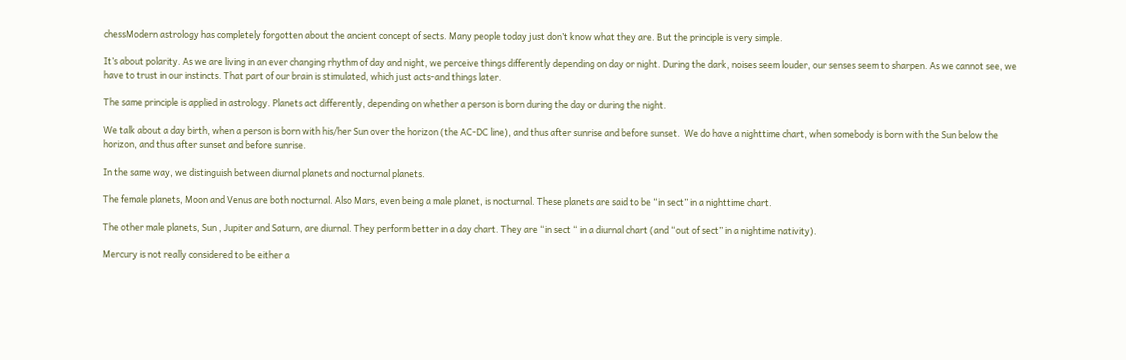chessModern astrology has completely forgotten about the ancient concept of sects. Many people today just don’t know what they are. But the principle is very simple.

It’s about polarity. As we are living in an ever changing rhythm of day and night, we perceive things differently depending on day or night. During the dark, noises seem louder, our senses seem to sharpen. As we cannot see, we have to trust in our instincts. That part of our brain is stimulated, which just acts-and things later.

The same principle is applied in astrology. Planets act differently, depending on whether a person is born during the day or during the night.

We talk about a day birth, when a person is born with his/her Sun over the horizon (the AC-DC line), and thus after sunrise and before sunset.  We do have a nighttime chart, when somebody is born with the Sun below the horizon, and thus after sunset and before sunrise.

In the same way, we distinguish between diurnal planets and nocturnal planets.

The female planets, Moon and Venus are both nocturnal. Also Mars, even being a male planet, is nocturnal. These planets are said to be “in sect” in a nighttime chart.

The other male planets, Sun , Jupiter and Saturn, are diurnal. They perform better in a day chart. They are “in sect “ in a diurnal chart (and “out of sect” in a nightime nativity).

Mercury is not really considered to be either a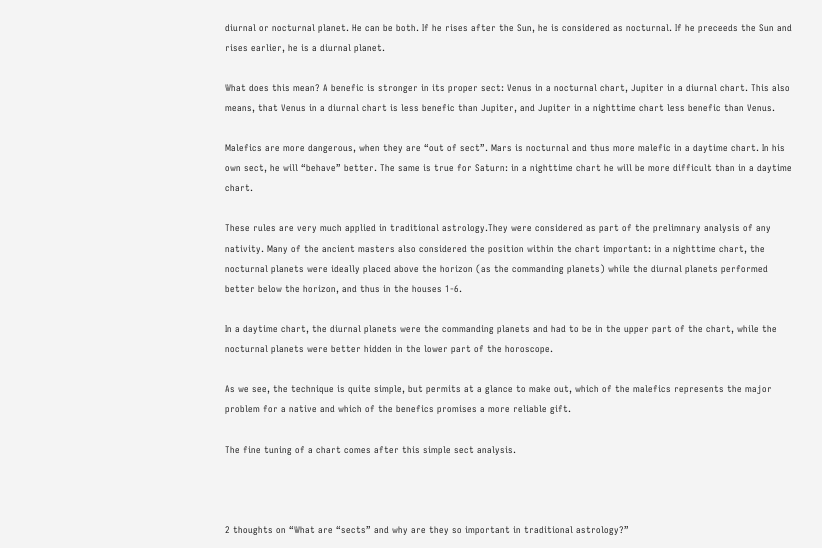diurnal or nocturnal planet. He can be both. If he rises after the Sun, he is considered as nocturnal. If he preceeds the Sun and rises earlier, he is a diurnal planet.

What does this mean? A benefic is stronger in its proper sect: Venus in a nocturnal chart, Jupiter in a diurnal chart. This also means, that Venus in a diurnal chart is less benefic than Jupiter, and Jupiter in a nighttime chart less benefic than Venus.

Malefics are more dangerous, when they are “out of sect”. Mars is nocturnal and thus more malefic in a daytime chart. In his own sect, he will “behave” better. The same is true for Saturn: in a nighttime chart he will be more difficult than in a daytime chart.

These rules are very much applied in traditional astrology.They were considered as part of the prelimnary analysis of any nativity. Many of the ancient masters also considered the position within the chart important: in a nighttime chart, the nocturnal planets were ideally placed above the horizon (as the commanding planets) while the diurnal planets performed better below the horizon, and thus in the houses 1-6.

In a daytime chart, the diurnal planets were the commanding planets and had to be in the upper part of the chart, while the nocturnal planets were better hidden in the lower part of the horoscope.

As we see, the technique is quite simple, but permits at a glance to make out, which of the malefics represents the major problem for a native and which of the benefics promises a more reliable gift.

The fine tuning of a chart comes after this simple sect analysis.



2 thoughts on “What are “sects” and why are they so important in traditional astrology?”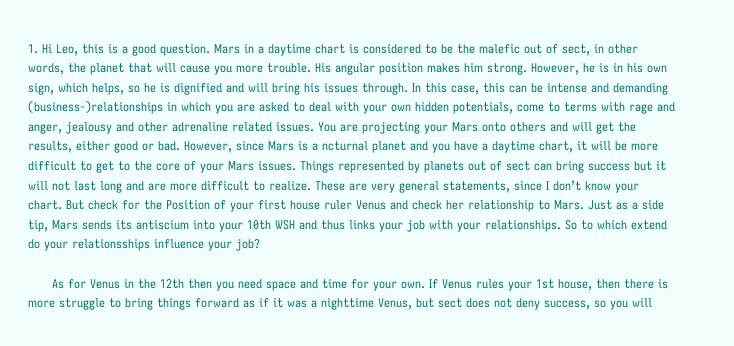1. Hi Leo, this is a good question. Mars in a daytime chart is considered to be the malefic out of sect, in other words, the planet that will cause you more trouble. His angular position makes him strong. However, he is in his own sign, which helps, so he is dignified and will bring his issues through. In this case, this can be intense and demanding (business-)relationships in which you are asked to deal with your own hidden potentials, come to terms with rage and anger, jealousy and other adrenaline related issues. You are projecting your Mars onto others and will get the results, either good or bad. However, since Mars is a ncturnal planet and you have a daytime chart, it will be more difficult to get to the core of your Mars issues. Things represented by planets out of sect can bring success but it will not last long and are more difficult to realize. These are very general statements, since I don’t know your chart. But check for the Position of your first house ruler Venus and check her relationship to Mars. Just as a side tip, Mars sends its antiscium into your 10th WSH and thus links your job with your relationships. So to which extend do your relationsships influence your job?

      As for Venus in the 12th then you need space and time for your own. If Venus rules your 1st house, then there is more struggle to bring things forward as if it was a nighttime Venus, but sect does not deny success, so you will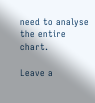need to analyse the entire chart.

Leave a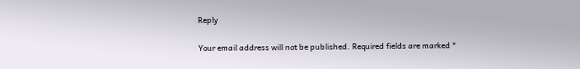Reply

Your email address will not be published. Required fields are marked *